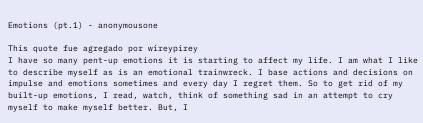Emotions (pt.1) - anonymousone

This quote fue agregado por wireypirey
I have so many pent-up emotions it is starting to affect my life. I am what I like to describe myself as is an emotional trainwreck. I base actions and decisions on impulse and emotions sometimes and every day I regret them. So to get rid of my built-up emotions, I read, watch, think of something sad in an attempt to cry myself to make myself better. But, I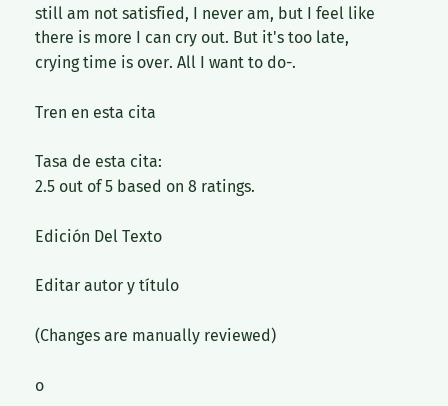still am not satisfied, I never am, but I feel like there is more I can cry out. But it's too late, crying time is over. All I want to do-.

Tren en esta cita

Tasa de esta cita:
2.5 out of 5 based on 8 ratings.

Edición Del Texto

Editar autor y título

(Changes are manually reviewed)

o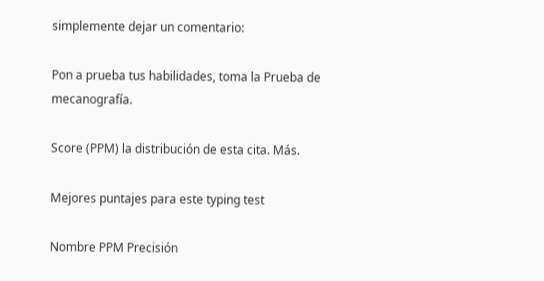simplemente dejar un comentario:

Pon a prueba tus habilidades, toma la Prueba de mecanografía.

Score (PPM) la distribución de esta cita. Más.

Mejores puntajes para este typing test

Nombre PPM Precisión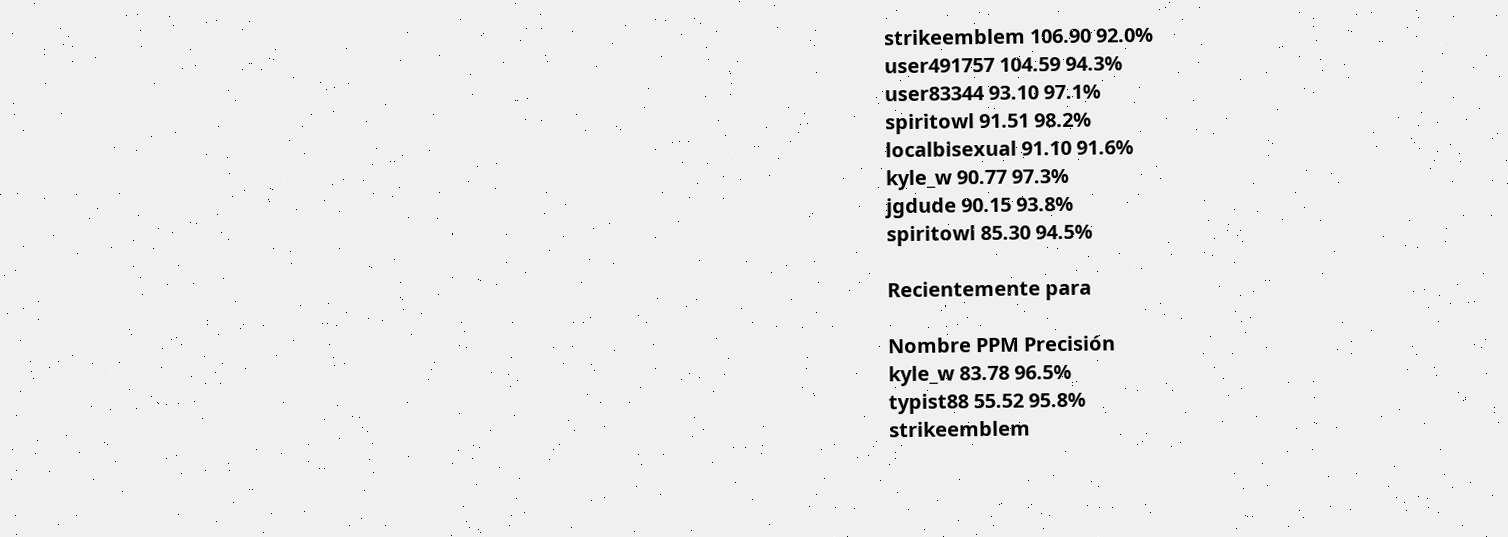strikeemblem 106.90 92.0%
user491757 104.59 94.3%
user83344 93.10 97.1%
spiritowl 91.51 98.2%
localbisexual 91.10 91.6%
kyle_w 90.77 97.3%
jgdude 90.15 93.8%
spiritowl 85.30 94.5%

Recientemente para

Nombre PPM Precisión
kyle_w 83.78 96.5%
typist88 55.52 95.8%
strikeemblem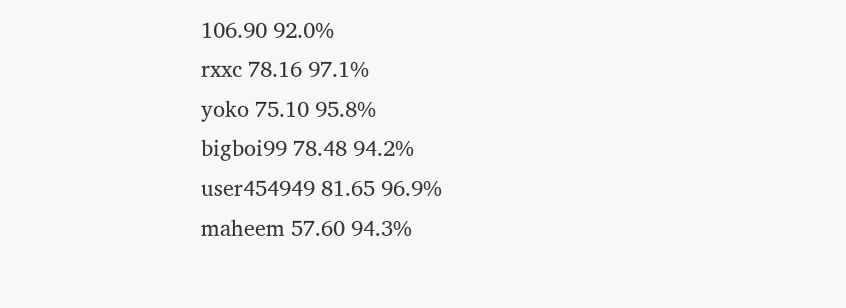106.90 92.0%
rxxc 78.16 97.1%
yoko 75.10 95.8%
bigboi99 78.48 94.2%
user454949 81.65 96.9%
maheem 57.60 94.3%